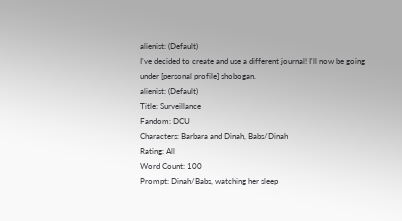alienist: (Default)
I've decided to create and use a different journal! I'll now be going under [personal profile] shobogan.
alienist: (Default)
Title: Surveillance
Fandom: DCU
Characters: Barbara and Dinah, Babs/Dinah
Rating: All
Word Count: 100
Prompt: Dinah/Babs, watching her sleep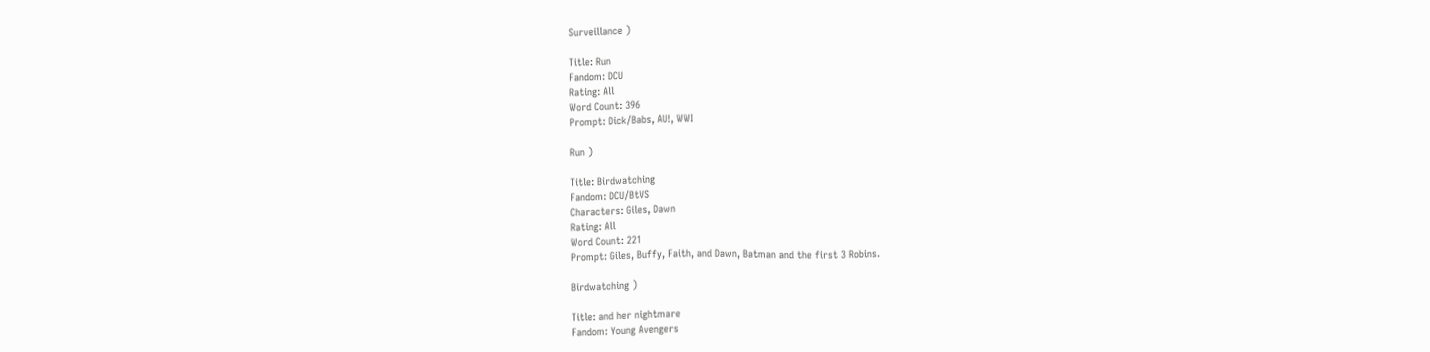Surveillance )

Title: Run
Fandom: DCU
Rating: All
Word Count: 396
Prompt: Dick/Babs, AU!, WWI

Run )

Title: Birdwatching
Fandom: DCU/BtVS
Characters: Giles, Dawn
Rating: All
Word Count: 221
Prompt: Giles, Buffy, Faith, and Dawn, Batman and the first 3 Robins.

Birdwatching )

Title: and her nightmare
Fandom: Young Avengers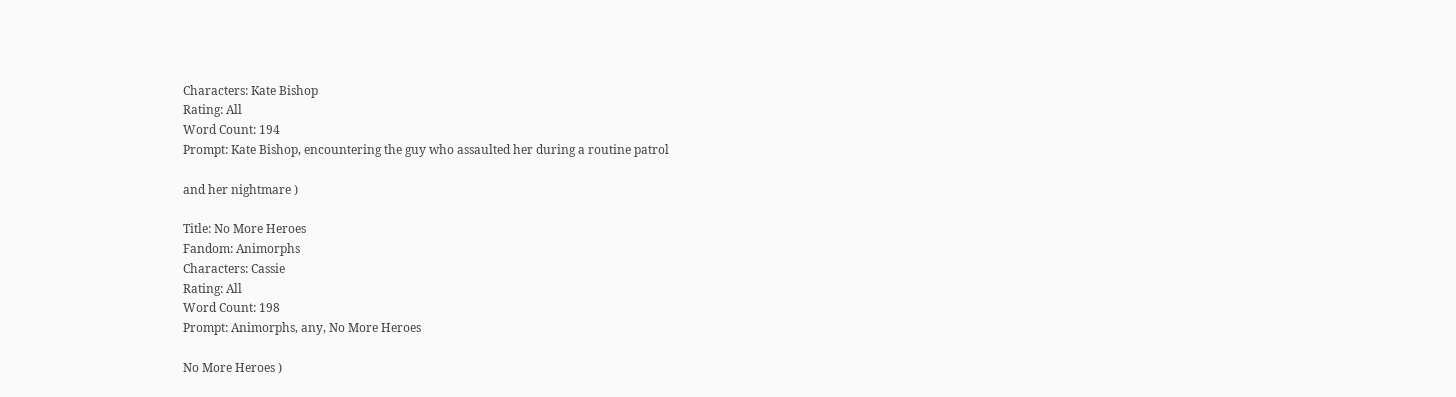Characters: Kate Bishop
Rating: All
Word Count: 194
Prompt: Kate Bishop, encountering the guy who assaulted her during a routine patrol

and her nightmare )

Title: No More Heroes
Fandom: Animorphs
Characters: Cassie
Rating: All
Word Count: 198
Prompt: Animorphs, any, No More Heroes

No More Heroes )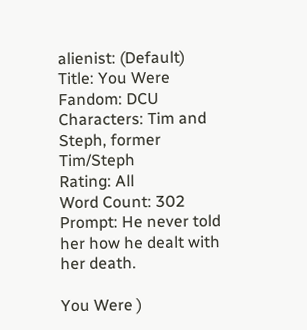alienist: (Default)
Title: You Were
Fandom: DCU
Characters: Tim and Steph, former Tim/Steph
Rating: All
Word Count: 302
Prompt: He never told her how he dealt with her death.

You Were )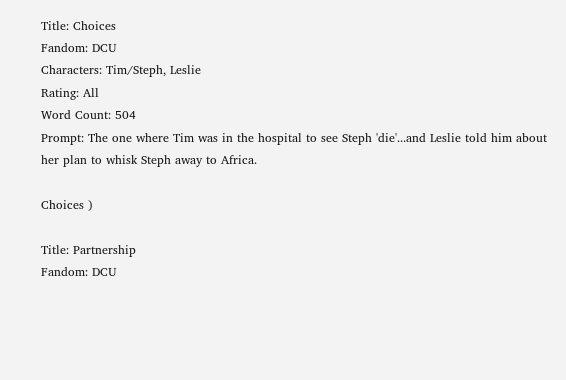Title: Choices
Fandom: DCU
Characters: Tim/Steph, Leslie
Rating: All
Word Count: 504
Prompt: The one where Tim was in the hospital to see Steph 'die'...and Leslie told him about her plan to whisk Steph away to Africa.

Choices )

Title: Partnership
Fandom: DCU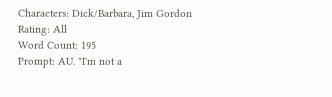Characters: Dick/Barbara, Jim Gordon
Rating: All
Word Count: 195
Prompt: AU. "I'm not a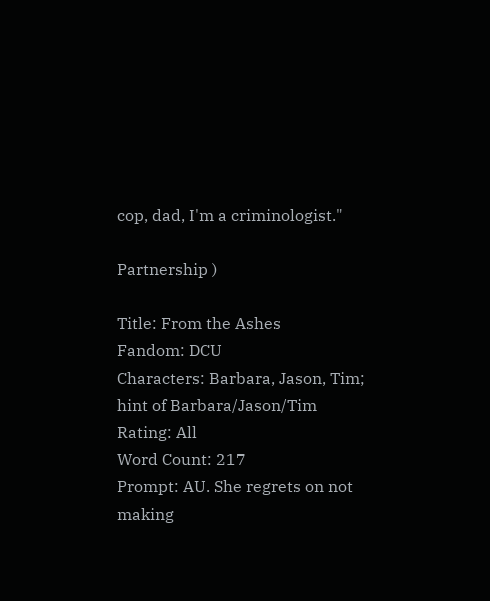cop, dad, I'm a criminologist."

Partnership )

Title: From the Ashes
Fandom: DCU
Characters: Barbara, Jason, Tim; hint of Barbara/Jason/Tim
Rating: All
Word Count: 217
Prompt: AU. She regrets on not making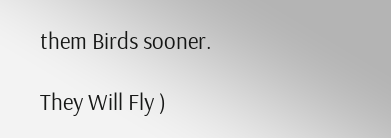them Birds sooner.

They Will Fly )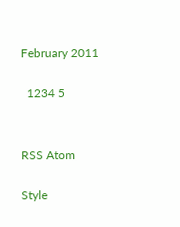February 2011

  1234 5


RSS Atom

Style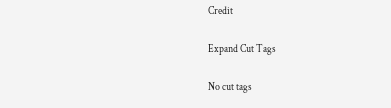Credit

Expand Cut Tags

No cut tags